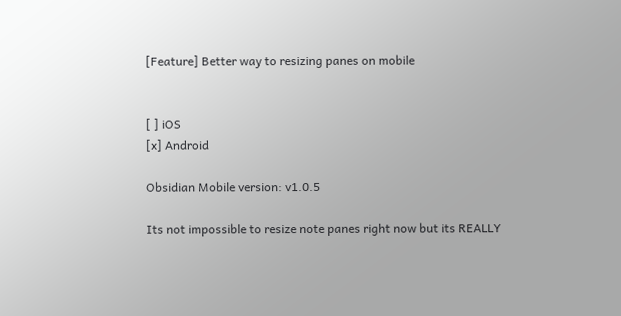[Feature] Better way to resizing panes on mobile


[ ] iOS
[x] Android

Obsidian Mobile version: v1.0.5

Its not impossible to resize note panes right now but its REALLY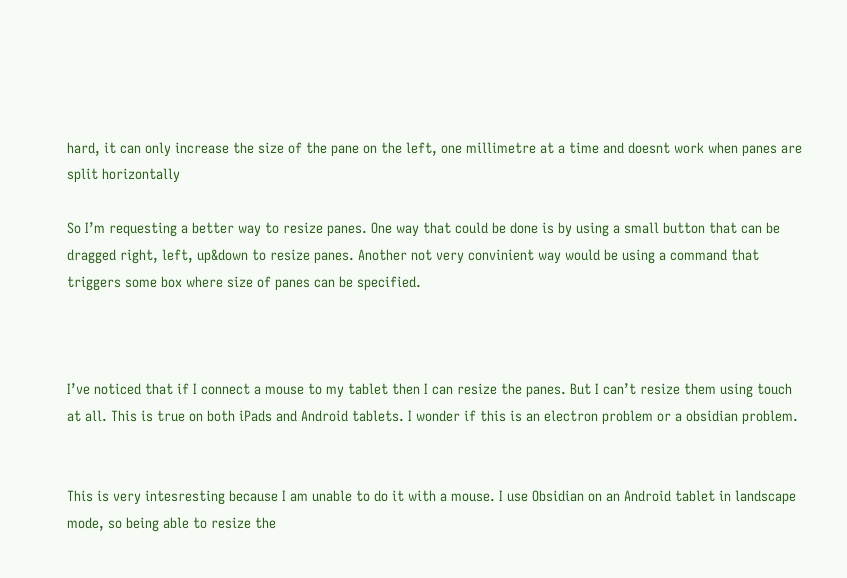hard, it can only increase the size of the pane on the left, one millimetre at a time and doesnt work when panes are split horizontally

So I’m requesting a better way to resize panes. One way that could be done is by using a small button that can be dragged right, left, up&down to resize panes. Another not very convinient way would be using a command that triggers some box where size of panes can be specified.



I’ve noticed that if I connect a mouse to my tablet then I can resize the panes. But I can’t resize them using touch at all. This is true on both iPads and Android tablets. I wonder if this is an electron problem or a obsidian problem.


This is very intesresting because I am unable to do it with a mouse. I use Obsidian on an Android tablet in landscape mode, so being able to resize the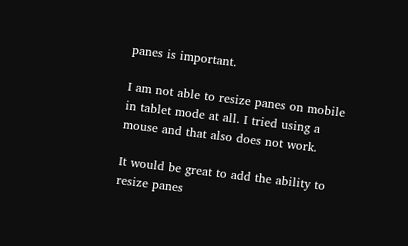panes is important.

I am not able to resize panes on mobile in tablet mode at all. I tried using a mouse and that also does not work.

It would be great to add the ability to resize panes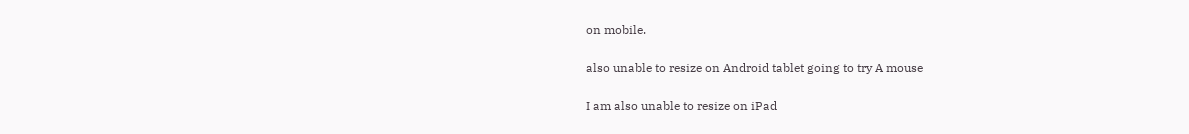on mobile.

also unable to resize on Android tablet going to try A mouse

I am also unable to resize on iPad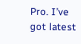Pro. I’ve got latest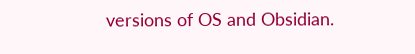versions of OS and Obsidian.